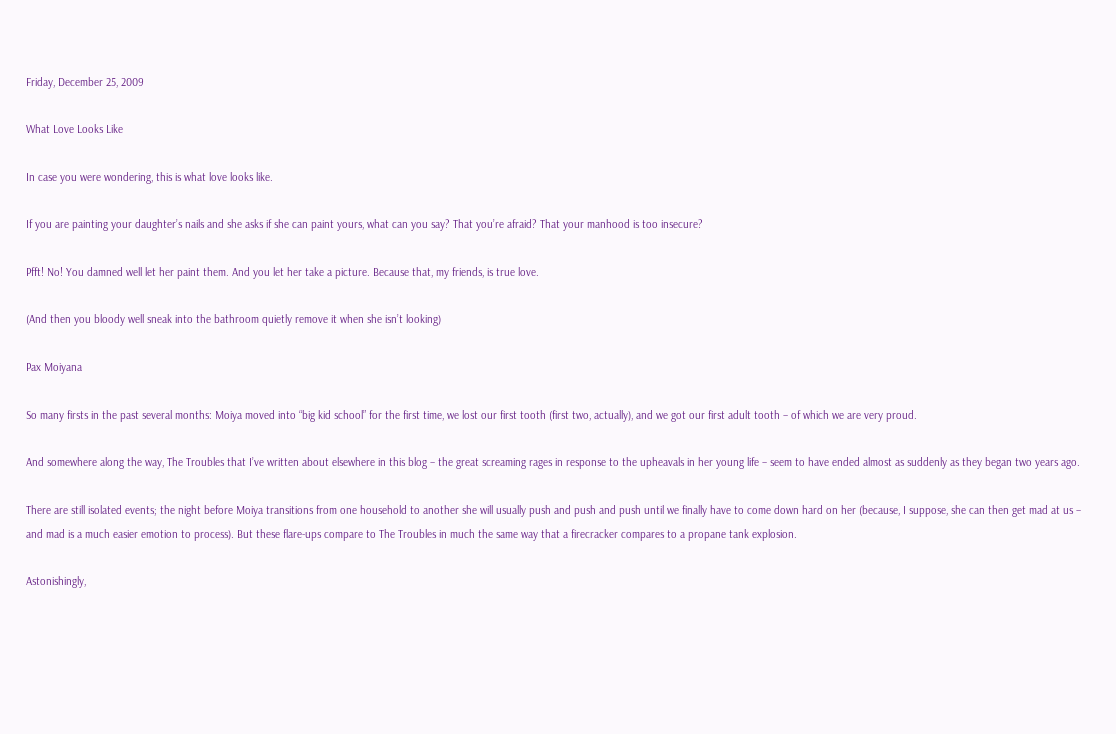Friday, December 25, 2009

What Love Looks Like

In case you were wondering, this is what love looks like.

If you are painting your daughter’s nails and she asks if she can paint yours, what can you say? That you’re afraid? That your manhood is too insecure?

Pfft! No! You damned well let her paint them. And you let her take a picture. Because that, my friends, is true love.

(And then you bloody well sneak into the bathroom quietly remove it when she isn’t looking)

Pax Moiyana

So many firsts in the past several months: Moiya moved into “big kid school” for the first time, we lost our first tooth (first two, actually), and we got our first adult tooth – of which we are very proud.

And somewhere along the way, The Troubles that I’ve written about elsewhere in this blog – the great screaming rages in response to the upheavals in her young life – seem to have ended almost as suddenly as they began two years ago.

There are still isolated events; the night before Moiya transitions from one household to another she will usually push and push and push until we finally have to come down hard on her (because, I suppose, she can then get mad at us – and mad is a much easier emotion to process). But these flare-ups compare to The Troubles in much the same way that a firecracker compares to a propane tank explosion.

Astonishingly,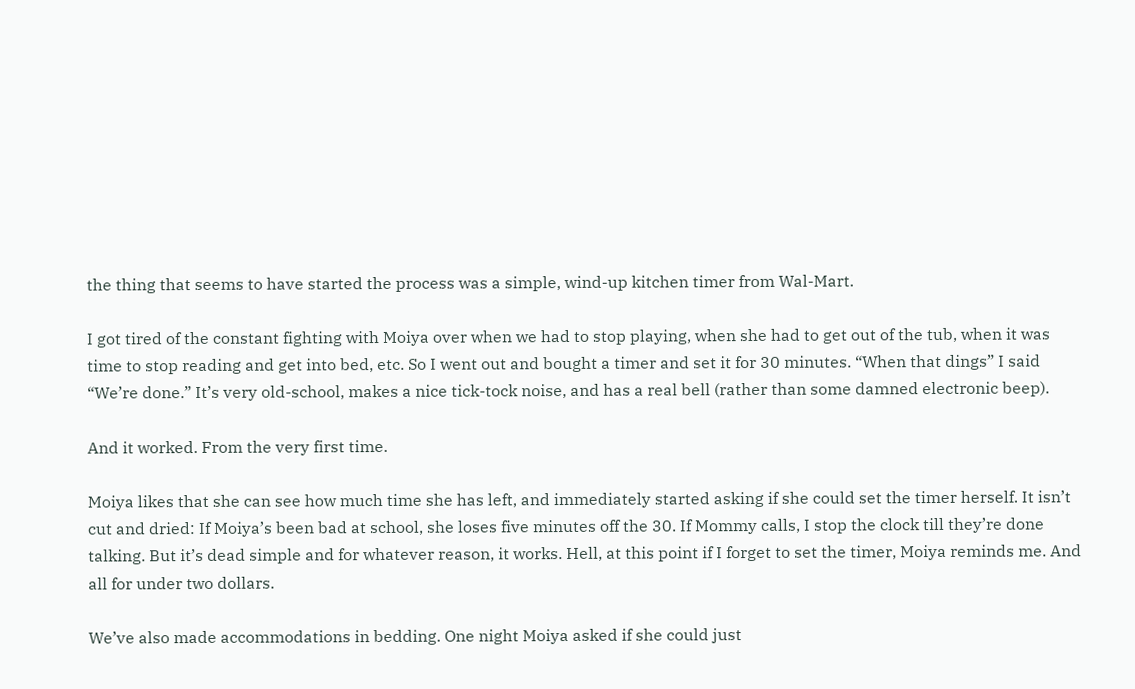the thing that seems to have started the process was a simple, wind-up kitchen timer from Wal-Mart.

I got tired of the constant fighting with Moiya over when we had to stop playing, when she had to get out of the tub, when it was time to stop reading and get into bed, etc. So I went out and bought a timer and set it for 30 minutes. “When that dings” I said “We’re done.” It’s very old-school, makes a nice tick-tock noise, and has a real bell (rather than some damned electronic beep).

And it worked. From the very first time.

Moiya likes that she can see how much time she has left, and immediately started asking if she could set the timer herself. It isn’t cut and dried: If Moiya’s been bad at school, she loses five minutes off the 30. If Mommy calls, I stop the clock till they’re done talking. But it’s dead simple and for whatever reason, it works. Hell, at this point if I forget to set the timer, Moiya reminds me. And all for under two dollars.

We’ve also made accommodations in bedding. One night Moiya asked if she could just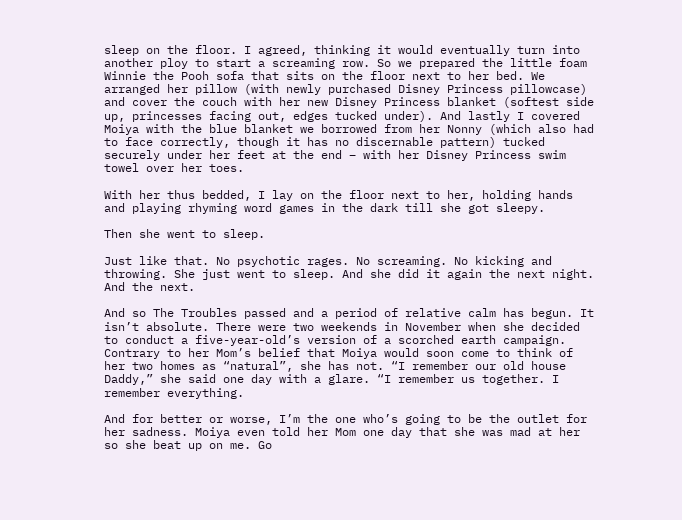sleep on the floor. I agreed, thinking it would eventually turn into another ploy to start a screaming row. So we prepared the little foam Winnie the Pooh sofa that sits on the floor next to her bed. We arranged her pillow (with newly purchased Disney Princess pillowcase) and cover the couch with her new Disney Princess blanket (softest side up, princesses facing out, edges tucked under). And lastly I covered Moiya with the blue blanket we borrowed from her Nonny (which also had to face correctly, though it has no discernable pattern) tucked securely under her feet at the end – with her Disney Princess swim towel over her toes.

With her thus bedded, I lay on the floor next to her, holding hands and playing rhyming word games in the dark till she got sleepy.

Then she went to sleep.

Just like that. No psychotic rages. No screaming. No kicking and throwing. She just went to sleep. And she did it again the next night. And the next.

And so The Troubles passed and a period of relative calm has begun. It isn’t absolute. There were two weekends in November when she decided to conduct a five-year-old’s version of a scorched earth campaign. Contrary to her Mom’s belief that Moiya would soon come to think of her two homes as “natural”, she has not. “I remember our old house Daddy,” she said one day with a glare. “I remember us together. I remember everything.

And for better or worse, I’m the one who’s going to be the outlet for her sadness. Moiya even told her Mom one day that she was mad at her so she beat up on me. Go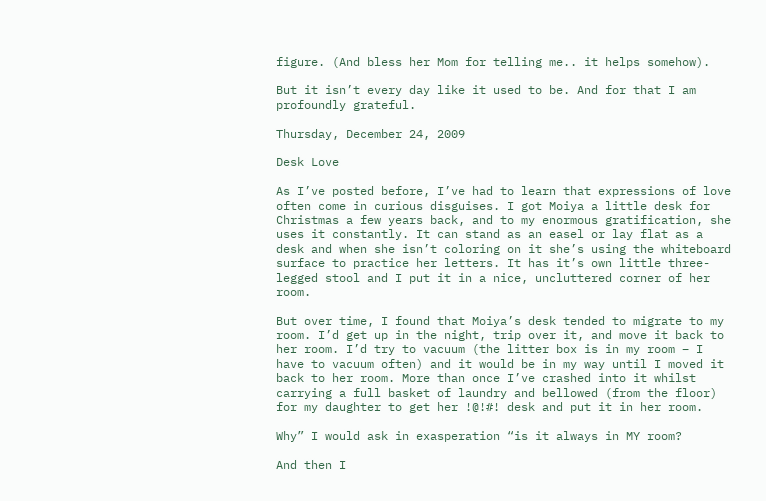figure. (And bless her Mom for telling me.. it helps somehow).

But it isn’t every day like it used to be. And for that I am profoundly grateful.

Thursday, December 24, 2009

Desk Love

As I’ve posted before, I’ve had to learn that expressions of love often come in curious disguises. I got Moiya a little desk for Christmas a few years back, and to my enormous gratification, she uses it constantly. It can stand as an easel or lay flat as a desk and when she isn’t coloring on it she’s using the whiteboard surface to practice her letters. It has it’s own little three-legged stool and I put it in a nice, uncluttered corner of her room.

But over time, I found that Moiya’s desk tended to migrate to my room. I’d get up in the night, trip over it, and move it back to her room. I’d try to vacuum (the litter box is in my room – I have to vacuum often) and it would be in my way until I moved it back to her room. More than once I’ve crashed into it whilst carrying a full basket of laundry and bellowed (from the floor) for my daughter to get her !@!#! desk and put it in her room.

Why” I would ask in exasperation “is it always in MY room?

And then I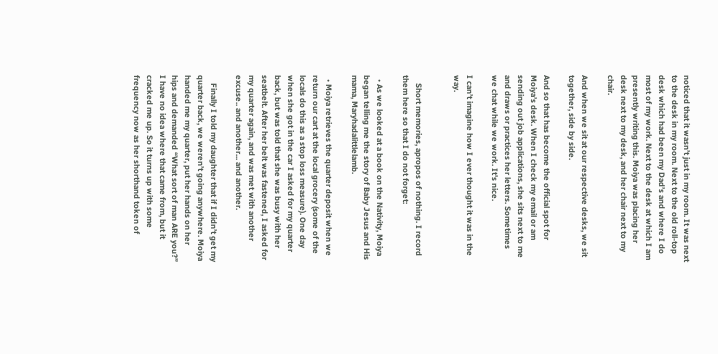noticed that it wasn’t just in my room. It was next to the desk in my room. Next to the old roll-top desk which had been my Dad’s and where I do most of my work. Next to the desk at which I am presently writing this. Moiya was placing her desk next to my desk, and her chair next to my chair.

And when we sit at our respective desks, we sit together, side by side.

And so that has become the official spot for Moiya’s desk. When I check my email or am sending out job applications, she sits next to me and draws or practices her letters. Sometimes we chat while we work. It's nice.

I can’t imagine how I ever thought it was in the way.


    Short memories, apropos of nothing. I record them here so that I do not forget:

  • As we looked at a book on the Nativity, Moiya began telling me the story of Baby Jesus and His mama, Maryhadalittlelamb.

  • Moiya retrieves the quarter deposit when we return our cart at the local grocery (some of the locals do this as a stop loss measure). One day when she got in the car I asked for my quarter back, but was told that she was busy with her seatbelt. After her belt was fastened, I asked for my quarter again, and was met with another excuse.. and another... and another.

    Finally I told my daughter that if I didn’t get my quarter back, we weren’t going anywhere. Moiya handed me my quarter, put her hands on her hips and demanded “What sort of man ARE you?” I have no idea where that came from, but it cracked me up. So it turns up with some frequency now as her shorthand token of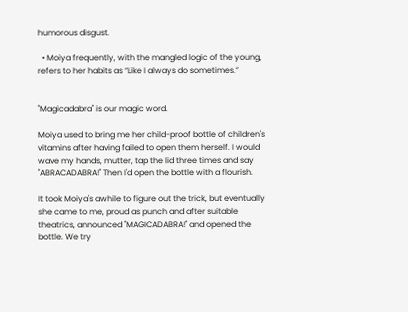humorous disgust.

  • Moiya frequently, with the mangled logic of the young, refers to her habits as “Like I always do sometimes.”


"Magicadabra" is our magic word.

Moiya used to bring me her child-proof bottle of children's vitamins after having failed to open them herself. I would wave my hands, mutter, tap the lid three times and say "ABRACADABRA!" Then I'd open the bottle with a flourish.

It took Moiya's awhile to figure out the trick, but eventually she came to me, proud as punch and after suitable theatrics, announced "MAGICADABRA!" and opened the bottle. We try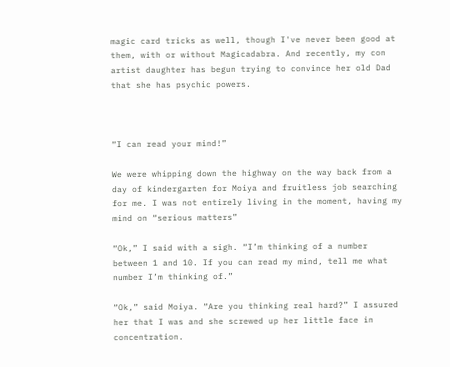magic card tricks as well, though I've never been good at them, with or without Magicadabra. And recently, my con artist daughter has begun trying to convince her old Dad that she has psychic powers.



“I can read your mind!”

We were whipping down the highway on the way back from a day of kindergarten for Moiya and fruitless job searching for me. I was not entirely living in the moment, having my mind on “serious matters”

“Ok,” I said with a sigh. “I’m thinking of a number between 1 and 10. If you can read my mind, tell me what number I’m thinking of.”

“Ok,” said Moiya. “Are you thinking real hard?” I assured her that I was and she screwed up her little face in concentration.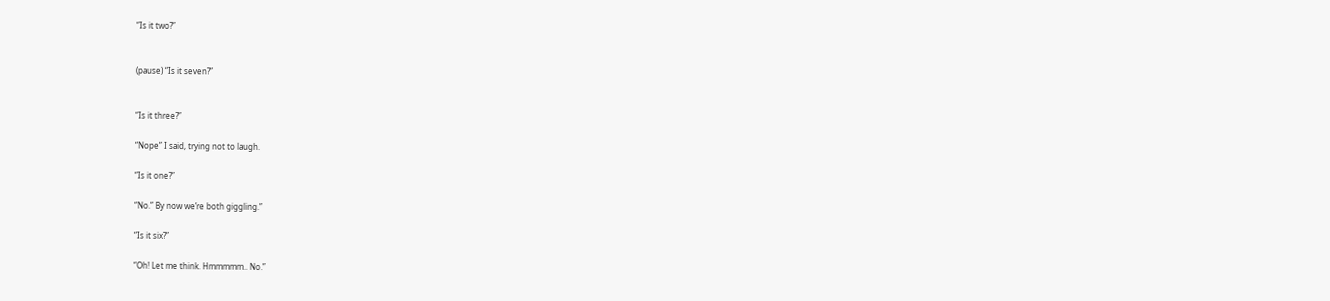“Is it two?”


(pause) “Is it seven?”


“Is it three?”

“Nope” I said, trying not to laugh.

“Is it one?”

“No.” By now we’re both giggling.”

“Is it six?”

“Oh! Let me think. Hmmmmm.. No.”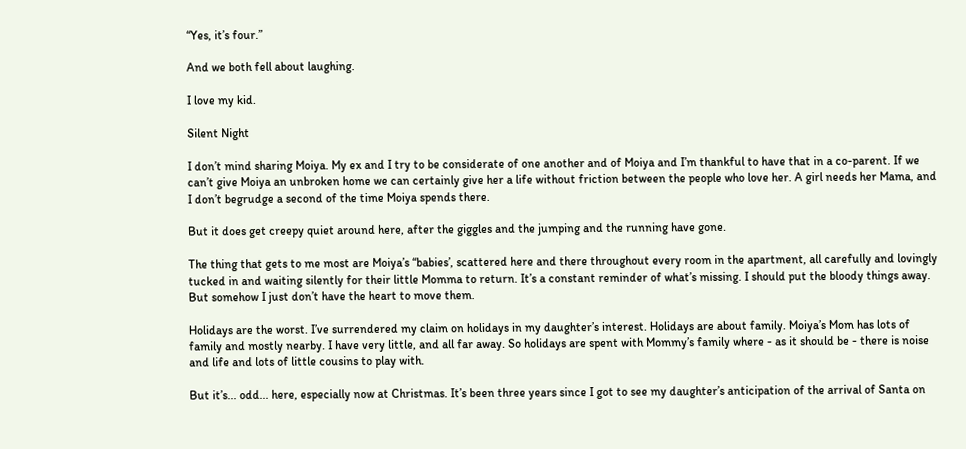“Yes, it’s four.”

And we both fell about laughing.

I love my kid.

Silent Night

I don’t mind sharing Moiya. My ex and I try to be considerate of one another and of Moiya and I’m thankful to have that in a co-parent. If we can’t give Moiya an unbroken home we can certainly give her a life without friction between the people who love her. A girl needs her Mama, and I don’t begrudge a second of the time Moiya spends there.

But it does get creepy quiet around here, after the giggles and the jumping and the running have gone.

The thing that gets to me most are Moiya’s “babies’, scattered here and there throughout every room in the apartment, all carefully and lovingly tucked in and waiting silently for their little Momma to return. It’s a constant reminder of what’s missing. I should put the bloody things away. But somehow I just don’t have the heart to move them.

Holidays are the worst. I’ve surrendered my claim on holidays in my daughter’s interest. Holidays are about family. Moiya’s Mom has lots of family and mostly nearby. I have very little, and all far away. So holidays are spent with Mommy’s family where - as it should be - there is noise and life and lots of little cousins to play with.

But it’s... odd... here, especially now at Christmas. It’s been three years since I got to see my daughter’s anticipation of the arrival of Santa on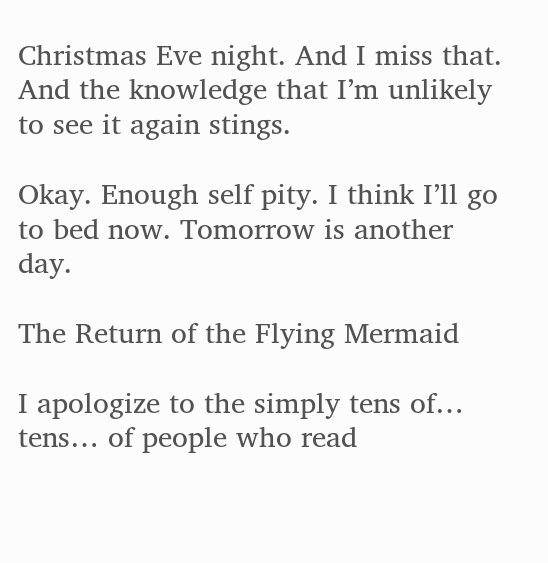Christmas Eve night. And I miss that. And the knowledge that I’m unlikely to see it again stings.

Okay. Enough self pity. I think I’ll go to bed now. Tomorrow is another day.

The Return of the Flying Mermaid

I apologize to the simply tens of… tens… of people who read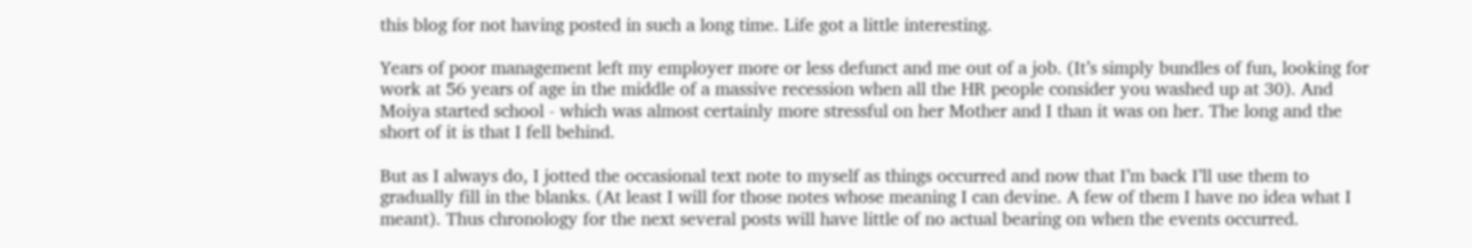this blog for not having posted in such a long time. Life got a little interesting.

Years of poor management left my employer more or less defunct and me out of a job. (It’s simply bundles of fun, looking for work at 56 years of age in the middle of a massive recession when all the HR people consider you washed up at 30). And Moiya started school - which was almost certainly more stressful on her Mother and I than it was on her. The long and the short of it is that I fell behind.

But as I always do, I jotted the occasional text note to myself as things occurred and now that I’m back I’ll use them to gradually fill in the blanks. (At least I will for those notes whose meaning I can devine. A few of them I have no idea what I meant). Thus chronology for the next several posts will have little of no actual bearing on when the events occurred.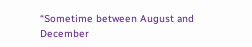“Sometime between August and December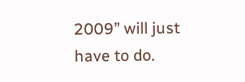2009” will just have to do.